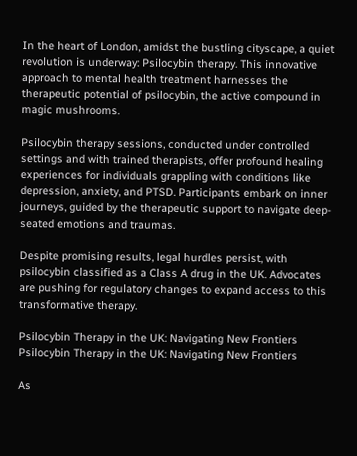In the heart of London, amidst the bustling cityscape, a quiet revolution is underway: Psilocybin therapy. This innovative approach to mental health treatment harnesses the therapeutic potential of psilocybin, the active compound in magic mushrooms.

Psilocybin therapy sessions, conducted under controlled settings and with trained therapists, offer profound healing experiences for individuals grappling with conditions like depression, anxiety, and PTSD. Participants embark on inner journeys, guided by the therapeutic support to navigate deep-seated emotions and traumas.

Despite promising results, legal hurdles persist, with psilocybin classified as a Class A drug in the UK. Advocates are pushing for regulatory changes to expand access to this transformative therapy.

Psilocybin Therapy in the UK: Navigating New Frontiers
Psilocybin Therapy in the UK: Navigating New Frontiers

As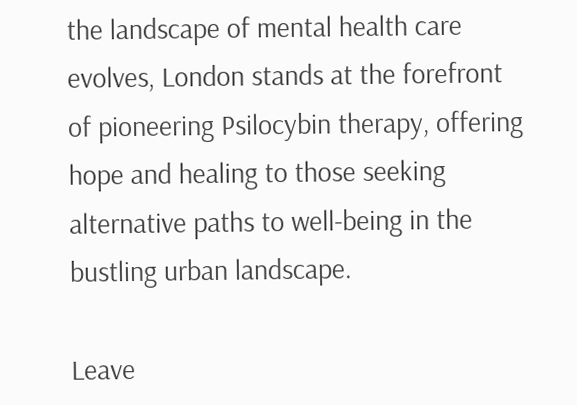the landscape of mental health care evolves, London stands at the forefront of pioneering Psilocybin therapy, offering hope and healing to those seeking alternative paths to well-being in the bustling urban landscape.

Leave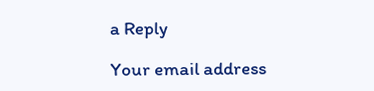a Reply

Your email address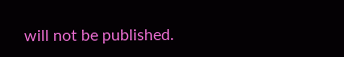will not be published.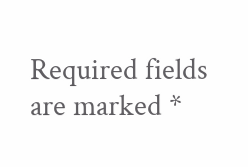Required fields are marked *